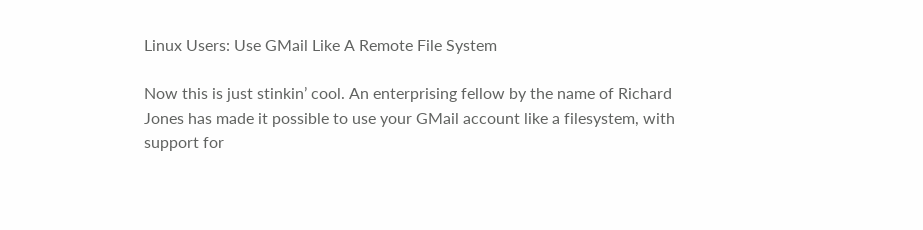Linux Users: Use GMail Like A Remote File System

Now this is just stinkin’ cool. An enterprising fellow by the name of Richard Jones has made it possible to use your GMail account like a filesystem, with support for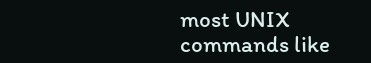most UNIX commands like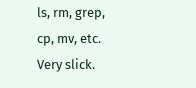ls, rm, grep, cp, mv, etc.
Very slick.